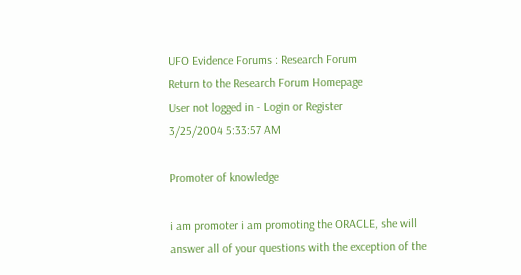UFO Evidence Forums : Research Forum
Return to the Research Forum Homepage
User not logged in - Login or Register
3/25/2004 5:33:57 AM

Promoter of knowledge

i am promoter i am promoting the ORACLE, she will answer all of your questions with the exception of the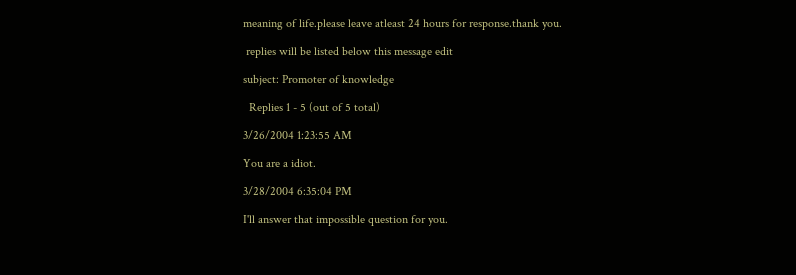meaning of life.please leave atleast 24 hours for response.thank you.

 replies will be listed below this message edit

subject: Promoter of knowledge

  Replies 1 - 5 (out of 5 total)

3/26/2004 1:23:55 AM

You are a idiot.

3/28/2004 6:35:04 PM

I'll answer that impossible question for you.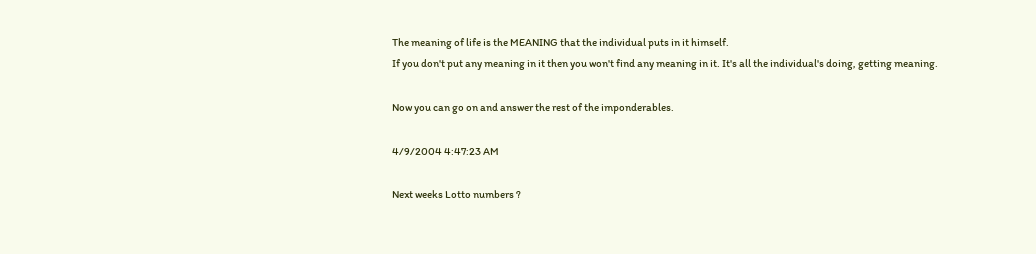The meaning of life is the MEANING that the individual puts in it himself.
If you don't put any meaning in it then you won't find any meaning in it. It's all the individual's doing, getting meaning.

Now you can go on and answer the rest of the imponderables.

4/9/2004 4:47:23 AM

Next weeks Lotto numbers ?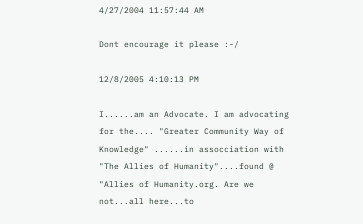4/27/2004 11:57:44 AM

Dont encourage it please :-/

12/8/2005 4:10:13 PM

I......am an Advocate. I am advocating for the.... "Greater Community Way of Knowledge" ......in assocciation with "The Allies of Humanity"....found @ "Allies of Humanity.org. Are we not...all here...to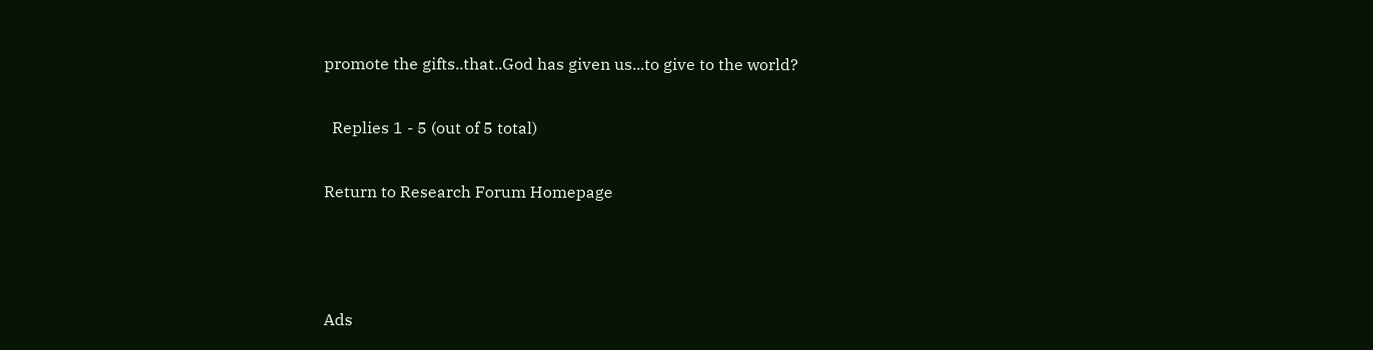promote the gifts..that..God has given us...to give to the world?

  Replies 1 - 5 (out of 5 total)

Return to Research Forum Homepage



Ads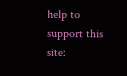help to support this site: